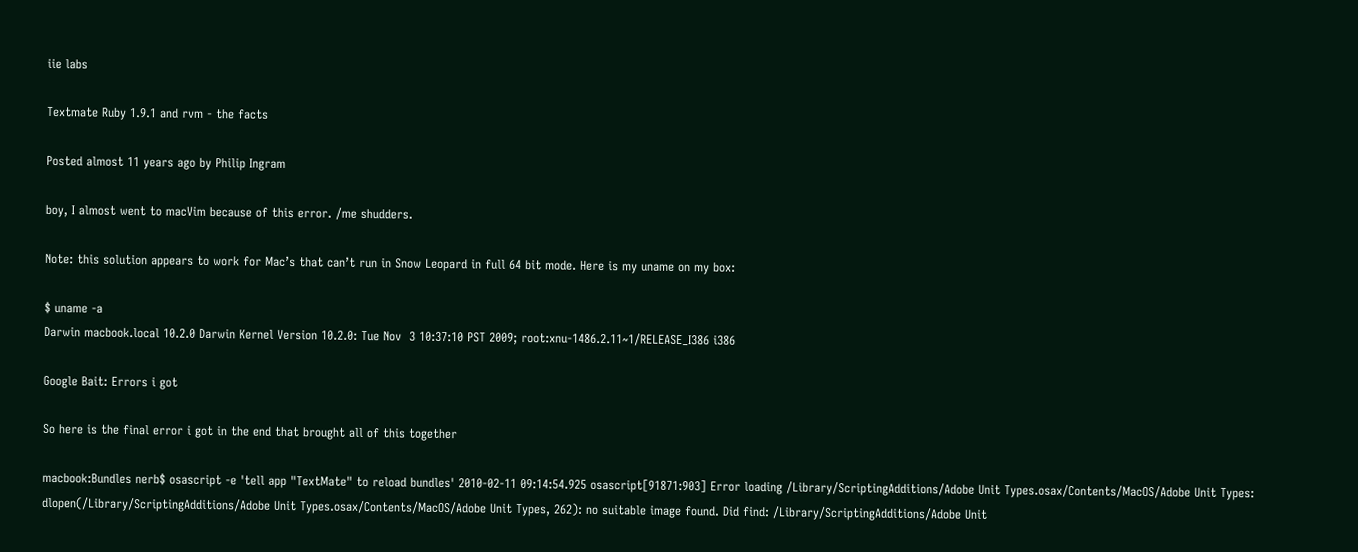iie labs

Textmate Ruby 1.9.1 and rvm - the facts

Posted almost 11 years ago by Philip Ingram

boy, I almost went to macVim because of this error. /me shudders.

Note: this solution appears to work for Mac’s that can’t run in Snow Leopard in full 64 bit mode. Here is my uname on my box:

$ uname -a
Darwin macbook.local 10.2.0 Darwin Kernel Version 10.2.0: Tue Nov  3 10:37:10 PST 2009; root:xnu-1486.2.11~1/RELEASE_I386 i386

Google Bait: Errors i got

So here is the final error i got in the end that brought all of this together

macbook:Bundles nerb$ osascript -e 'tell app "TextMate" to reload bundles' 2010-02-11 09:14:54.925 osascript[91871:903] Error loading /Library/ScriptingAdditions/Adobe Unit Types.osax/Contents/MacOS/Adobe Unit Types: dlopen(/Library/ScriptingAdditions/Adobe Unit Types.osax/Contents/MacOS/Adobe Unit Types, 262): no suitable image found. Did find: /Library/ScriptingAdditions/Adobe Unit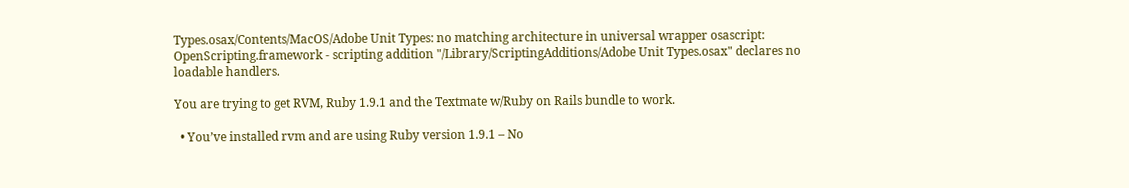Types.osax/Contents/MacOS/Adobe Unit Types: no matching architecture in universal wrapper osascript: OpenScripting.framework - scripting addition "/Library/ScriptingAdditions/Adobe Unit Types.osax" declares no loadable handlers.

You are trying to get RVM, Ruby 1.9.1 and the Textmate w/Ruby on Rails bundle to work.

  • You’ve installed rvm and are using Ruby version 1.9.1 – No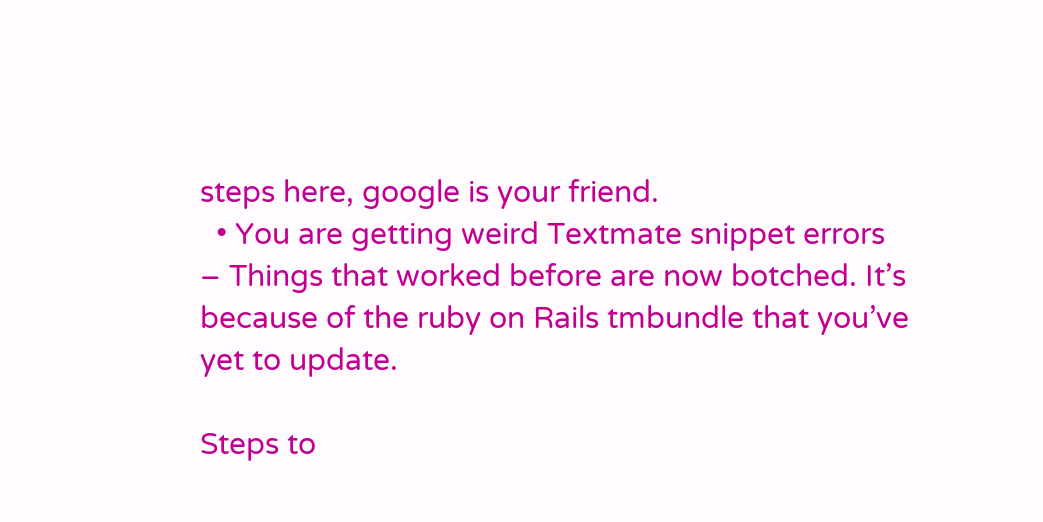steps here, google is your friend.
  • You are getting weird Textmate snippet errors – Things that worked before are now botched. It’s because of the ruby on Rails tmbundle that you’ve yet to update.

Steps to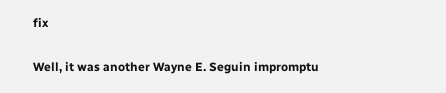fix

Well, it was another Wayne E. Seguin impromptu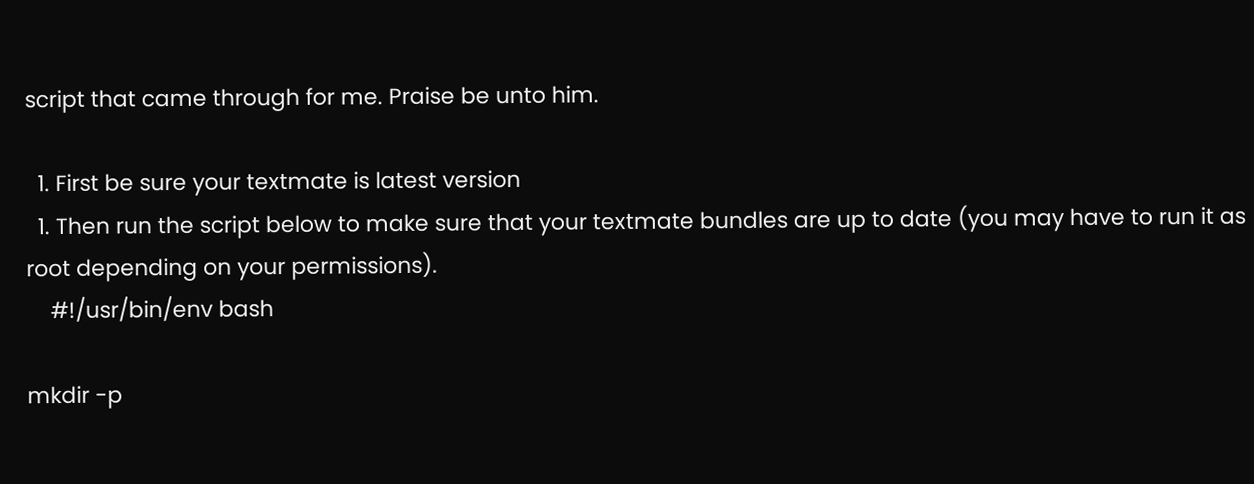script that came through for me. Praise be unto him.

  1. First be sure your textmate is latest version
  1. Then run the script below to make sure that your textmate bundles are up to date (you may have to run it as root depending on your permissions).
    #!/usr/bin/env bash

mkdir -p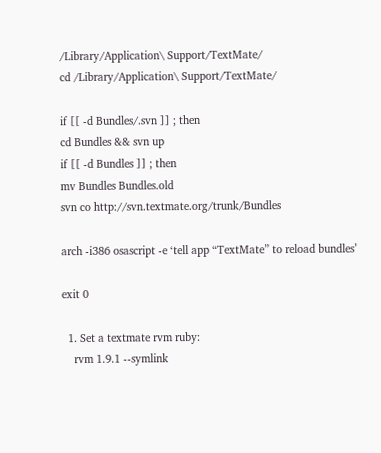/Library/Application\ Support/TextMate/
cd /Library/Application\ Support/TextMate/

if [[ -d Bundles/.svn ]] ; then
cd Bundles && svn up
if [[ -d Bundles ]] ; then
mv Bundles Bundles.old
svn co http://svn.textmate.org/trunk/Bundles

arch -i386 osascript -e ‘tell app “TextMate” to reload bundles’

exit 0

  1. Set a textmate rvm ruby:
    rvm 1.9.1 --symlink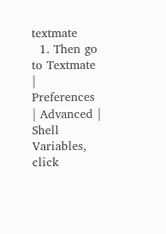textmate
  1. Then go to Textmate | Preferences | Advanced | Shell Variables, click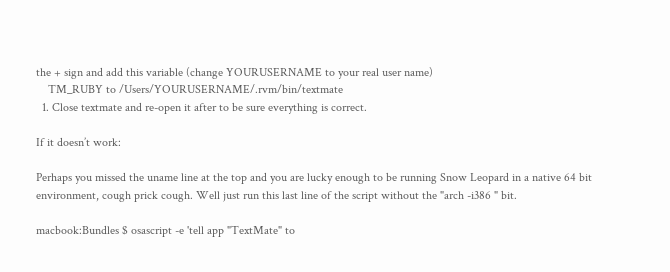the + sign and add this variable (change YOURUSERNAME to your real user name)
    TM_RUBY to /Users/YOURUSERNAME/.rvm/bin/textmate
  1. Close textmate and re-open it after to be sure everything is correct.

If it doesn’t work:

Perhaps you missed the uname line at the top and you are lucky enough to be running Snow Leopard in a native 64 bit environment, cough prick cough. Well just run this last line of the script without the "arch -i386 " bit.

macbook:Bundles $ osascript -e 'tell app "TextMate" to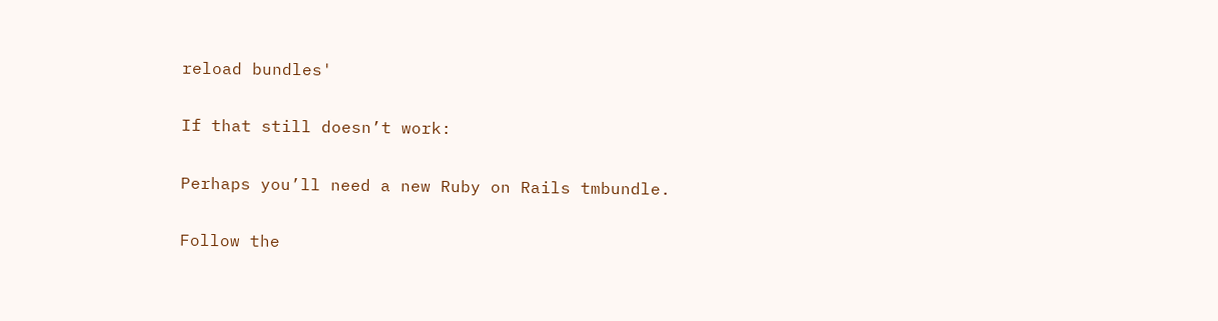reload bundles'

If that still doesn’t work:

Perhaps you’ll need a new Ruby on Rails tmbundle.

Follow the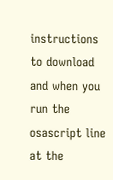instructions to download and when you run the osascript line at the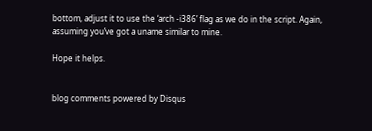bottom, adjust it to use the ‘arch -i386’ flag as we do in the script. Again, assuming you’ve got a uname similar to mine.

Hope it helps.


blog comments powered by Disqus